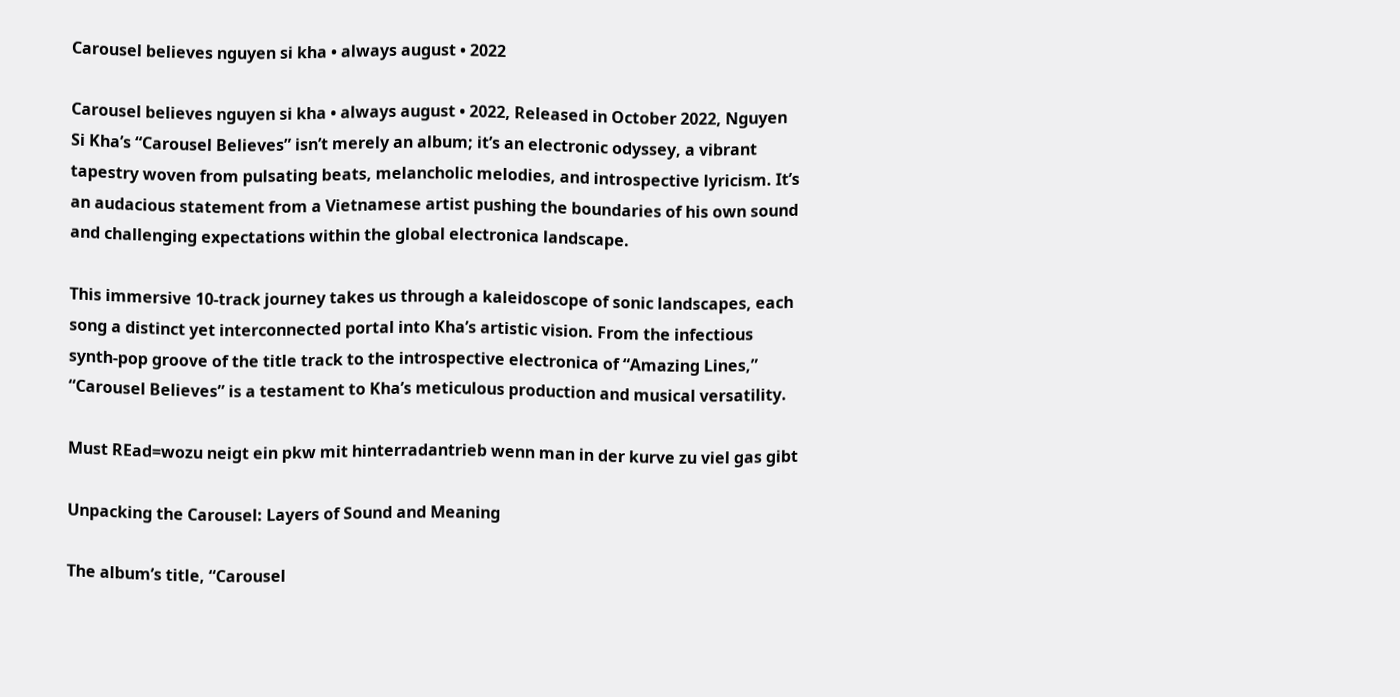Carousel believes nguyen si kha • always august • 2022

Carousel believes nguyen si kha • always august • 2022, Released in October 2022, Nguyen Si Kha’s “Carousel Believes” isn’t merely an album; it’s an electronic odyssey, a vibrant tapestry woven from pulsating beats, melancholic melodies, and introspective lyricism. It’s an audacious statement from a Vietnamese artist pushing the boundaries of his own sound and challenging expectations within the global electronica landscape.

This immersive 10-track journey takes us through a kaleidoscope of sonic landscapes, each song a distinct yet interconnected portal into Kha’s artistic vision. From the infectious synth-pop groove of the title track to the introspective electronica of “Amazing Lines,” “Carousel Believes” is a testament to Kha’s meticulous production and musical versatility.

Must REad=wozu neigt ein pkw mit hinterradantrieb wenn man in der kurve zu viel gas gibt

Unpacking the Carousel: Layers of Sound and Meaning

The album’s title, “Carousel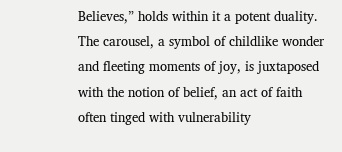Believes,” holds within it a potent duality. The carousel, a symbol of childlike wonder and fleeting moments of joy, is juxtaposed with the notion of belief, an act of faith often tinged with vulnerability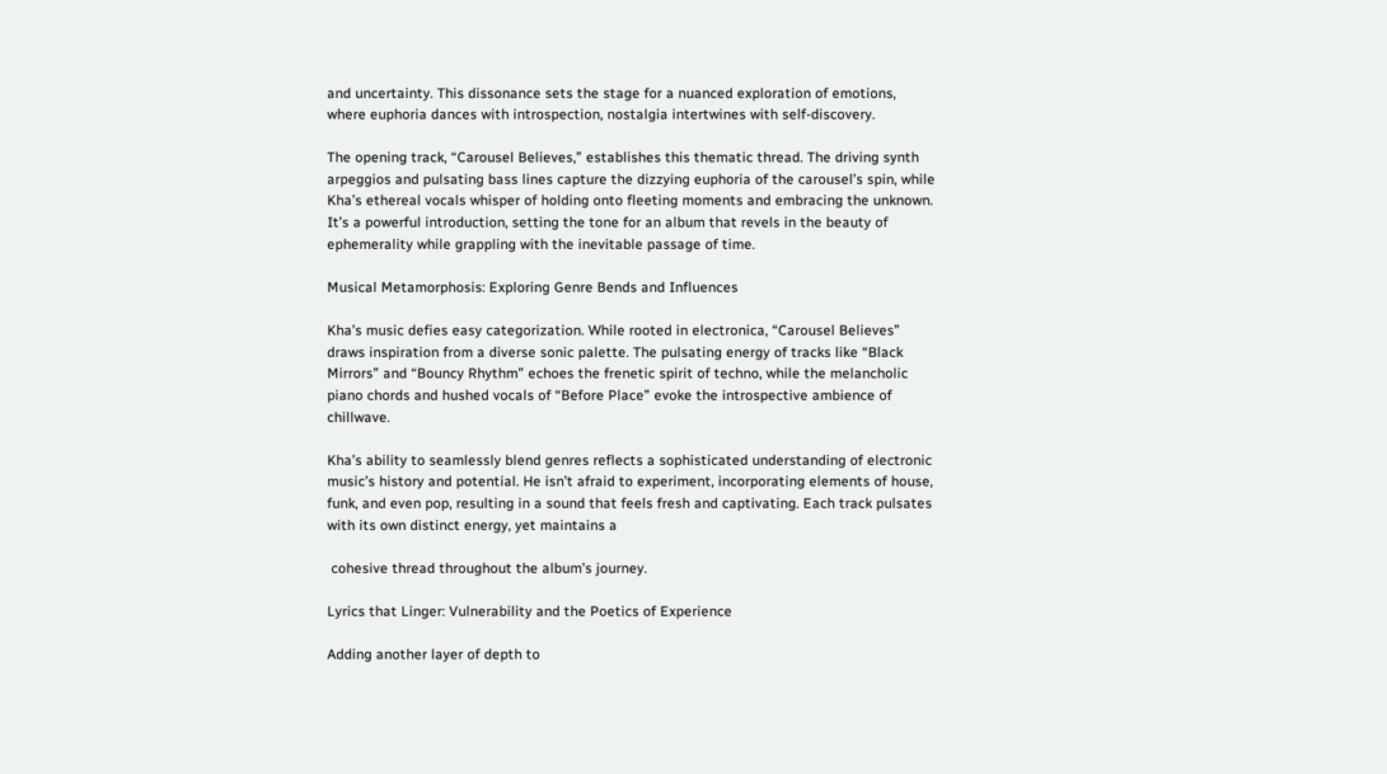and uncertainty. This dissonance sets the stage for a nuanced exploration of emotions, where euphoria dances with introspection, nostalgia intertwines with self-discovery.

The opening track, “Carousel Believes,” establishes this thematic thread. The driving synth arpeggios and pulsating bass lines capture the dizzying euphoria of the carousel’s spin, while Kha’s ethereal vocals whisper of holding onto fleeting moments and embracing the unknown. It’s a powerful introduction, setting the tone for an album that revels in the beauty of ephemerality while grappling with the inevitable passage of time.

Musical Metamorphosis: Exploring Genre Bends and Influences

Kha’s music defies easy categorization. While rooted in electronica, “Carousel Believes” draws inspiration from a diverse sonic palette. The pulsating energy of tracks like “Black Mirrors” and “Bouncy Rhythm” echoes the frenetic spirit of techno, while the melancholic piano chords and hushed vocals of “Before Place” evoke the introspective ambience of chillwave.

Kha’s ability to seamlessly blend genres reflects a sophisticated understanding of electronic music’s history and potential. He isn’t afraid to experiment, incorporating elements of house, funk, and even pop, resulting in a sound that feels fresh and captivating. Each track pulsates with its own distinct energy, yet maintains a

 cohesive thread throughout the album’s journey.

Lyrics that Linger: Vulnerability and the Poetics of Experience

Adding another layer of depth to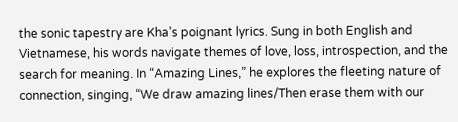the sonic tapestry are Kha’s poignant lyrics. Sung in both English and Vietnamese, his words navigate themes of love, loss, introspection, and the search for meaning. In “Amazing Lines,” he explores the fleeting nature of connection, singing, “We draw amazing lines/Then erase them with our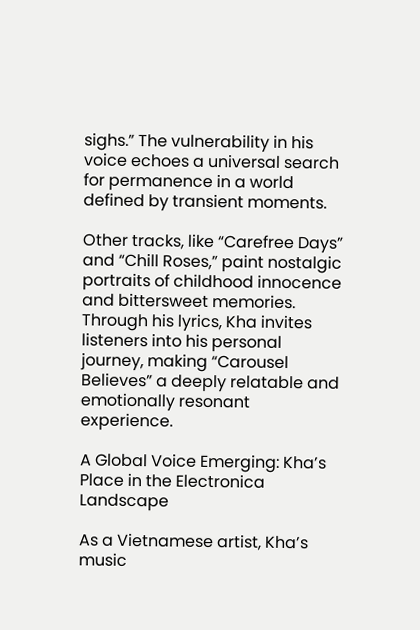sighs.” The vulnerability in his voice echoes a universal search for permanence in a world defined by transient moments.

Other tracks, like “Carefree Days” and “Chill Roses,” paint nostalgic portraits of childhood innocence and bittersweet memories. Through his lyrics, Kha invites listeners into his personal journey, making “Carousel Believes” a deeply relatable and emotionally resonant experience.

A Global Voice Emerging: Kha’s Place in the Electronica Landscape

As a Vietnamese artist, Kha’s music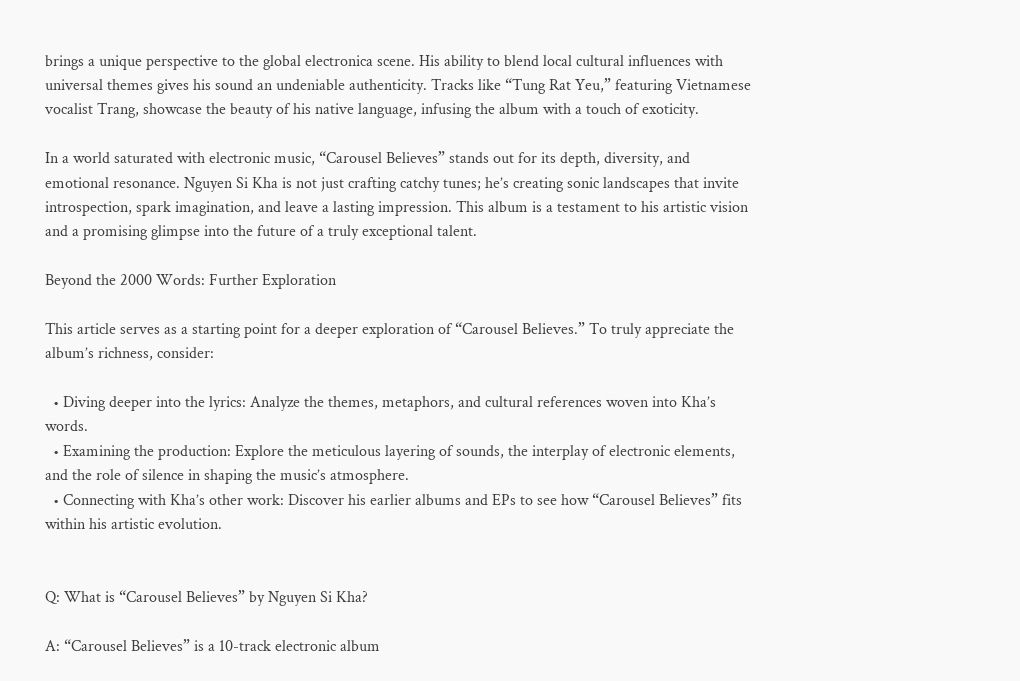brings a unique perspective to the global electronica scene. His ability to blend local cultural influences with universal themes gives his sound an undeniable authenticity. Tracks like “Tung Rat Yeu,” featuring Vietnamese vocalist Trang, showcase the beauty of his native language, infusing the album with a touch of exoticity.

In a world saturated with electronic music, “Carousel Believes” stands out for its depth, diversity, and emotional resonance. Nguyen Si Kha is not just crafting catchy tunes; he’s creating sonic landscapes that invite introspection, spark imagination, and leave a lasting impression. This album is a testament to his artistic vision and a promising glimpse into the future of a truly exceptional talent.

Beyond the 2000 Words: Further Exploration

This article serves as a starting point for a deeper exploration of “Carousel Believes.” To truly appreciate the album’s richness, consider:

  • Diving deeper into the lyrics: Analyze the themes, metaphors, and cultural references woven into Kha’s words.
  • Examining the production: Explore the meticulous layering of sounds, the interplay of electronic elements, and the role of silence in shaping the music’s atmosphere.
  • Connecting with Kha’s other work: Discover his earlier albums and EPs to see how “Carousel Believes” fits within his artistic evolution.


Q: What is “Carousel Believes” by Nguyen Si Kha?

A: “Carousel Believes” is a 10-track electronic album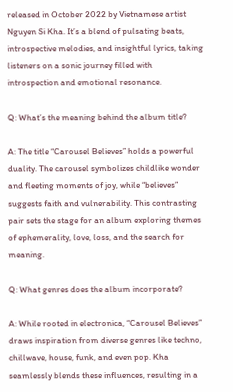released in October 2022 by Vietnamese artist Nguyen Si Kha. It’s a blend of pulsating beats, introspective melodies, and insightful lyrics, taking listeners on a sonic journey filled with introspection and emotional resonance.

Q: What’s the meaning behind the album title?

A: The title “Carousel Believes” holds a powerful duality. The carousel symbolizes childlike wonder and fleeting moments of joy, while “believes” suggests faith and vulnerability. This contrasting pair sets the stage for an album exploring themes of ephemerality, love, loss, and the search for meaning.

Q: What genres does the album incorporate?

A: While rooted in electronica, “Carousel Believes” draws inspiration from diverse genres like techno, chillwave, house, funk, and even pop. Kha seamlessly blends these influences, resulting in a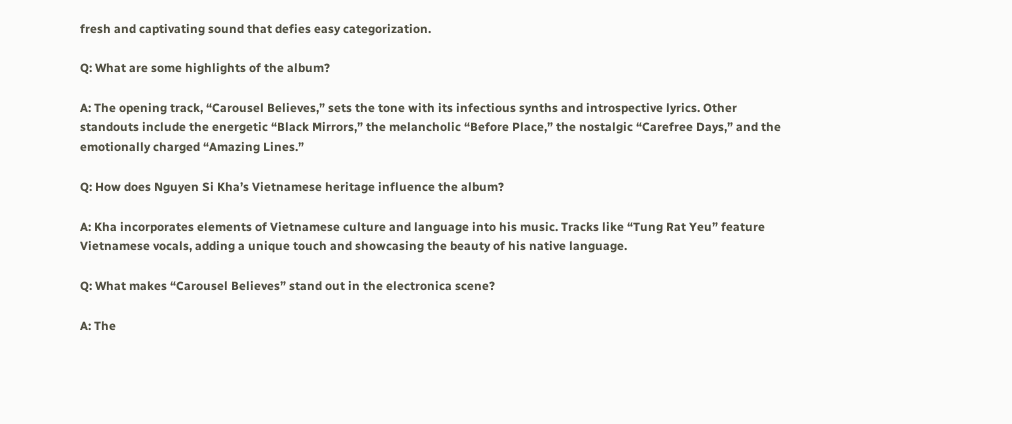fresh and captivating sound that defies easy categorization.

Q: What are some highlights of the album?

A: The opening track, “Carousel Believes,” sets the tone with its infectious synths and introspective lyrics. Other standouts include the energetic “Black Mirrors,” the melancholic “Before Place,” the nostalgic “Carefree Days,” and the emotionally charged “Amazing Lines.”

Q: How does Nguyen Si Kha’s Vietnamese heritage influence the album?

A: Kha incorporates elements of Vietnamese culture and language into his music. Tracks like “Tung Rat Yeu” feature Vietnamese vocals, adding a unique touch and showcasing the beauty of his native language.

Q: What makes “Carousel Believes” stand out in the electronica scene?

A: The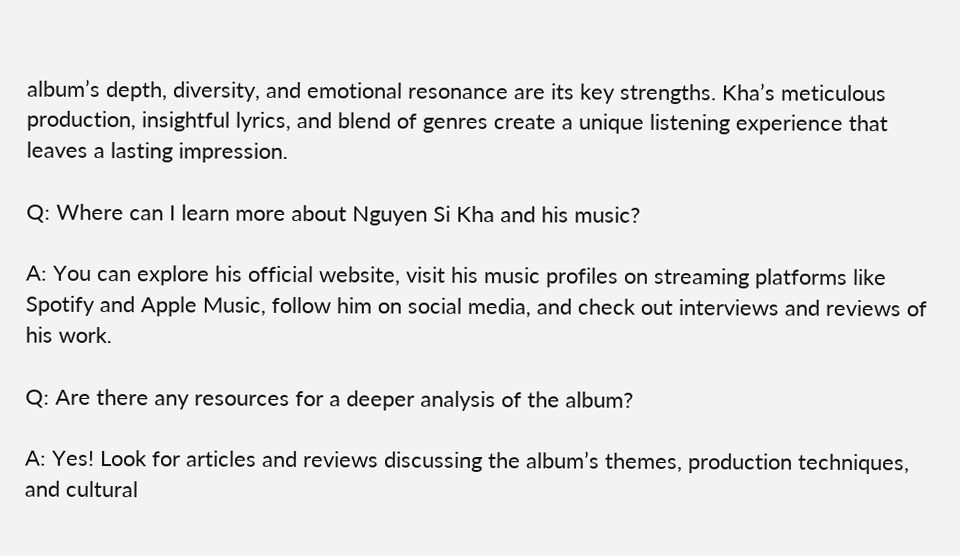album’s depth, diversity, and emotional resonance are its key strengths. Kha’s meticulous production, insightful lyrics, and blend of genres create a unique listening experience that leaves a lasting impression.

Q: Where can I learn more about Nguyen Si Kha and his music?

A: You can explore his official website, visit his music profiles on streaming platforms like Spotify and Apple Music, follow him on social media, and check out interviews and reviews of his work.

Q: Are there any resources for a deeper analysis of the album?

A: Yes! Look for articles and reviews discussing the album’s themes, production techniques, and cultural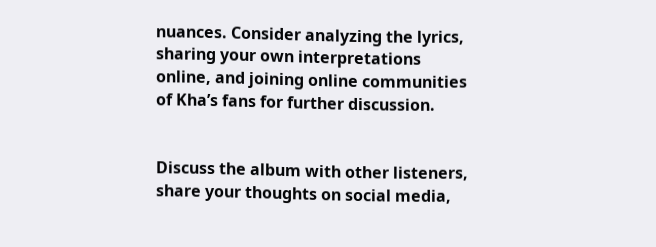nuances. Consider analyzing the lyrics, sharing your own interpretations online, and joining online communities of Kha’s fans for further discussion.


Discuss the album with other listeners, share your thoughts on social media,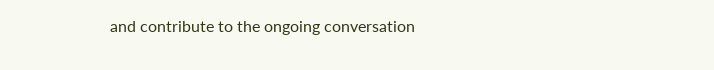and contribute to the ongoing conversation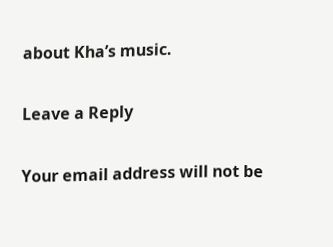about Kha’s music.

Leave a Reply

Your email address will not be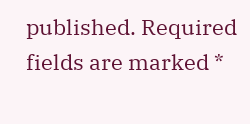published. Required fields are marked *